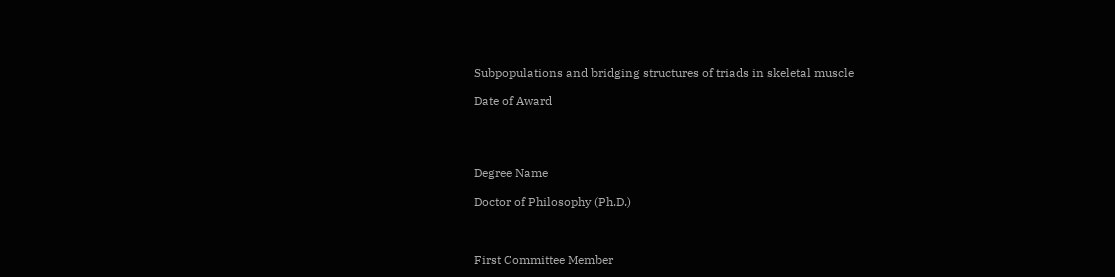Subpopulations and bridging structures of triads in skeletal muscle

Date of Award




Degree Name

Doctor of Philosophy (Ph.D.)



First Committee Member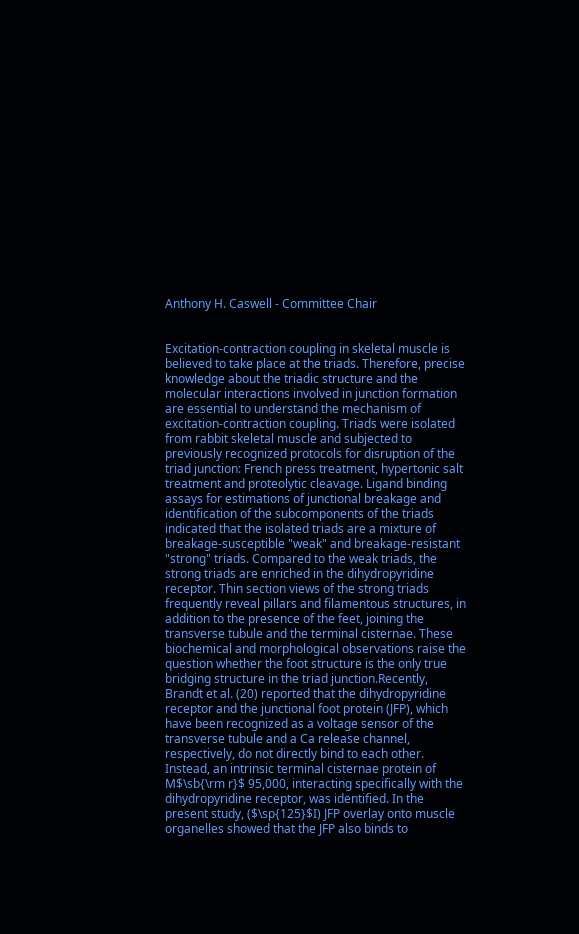Anthony H. Caswell - Committee Chair


Excitation-contraction coupling in skeletal muscle is believed to take place at the triads. Therefore, precise knowledge about the triadic structure and the molecular interactions involved in junction formation are essential to understand the mechanism of excitation-contraction coupling. Triads were isolated from rabbit skeletal muscle and subjected to previously recognized protocols for disruption of the triad junction: French press treatment, hypertonic salt treatment and proteolytic cleavage. Ligand binding assays for estimations of junctional breakage and identification of the subcomponents of the triads indicated that the isolated triads are a mixture of breakage-susceptible "weak" and breakage-resistant "strong" triads. Compared to the weak triads, the strong triads are enriched in the dihydropyridine receptor. Thin section views of the strong triads frequently reveal pillars and filamentous structures, in addition to the presence of the feet, joining the transverse tubule and the terminal cisternae. These biochemical and morphological observations raise the question whether the foot structure is the only true bridging structure in the triad junction.Recently, Brandt et al. (20) reported that the dihydropyridine receptor and the junctional foot protein (JFP), which have been recognized as a voltage sensor of the transverse tubule and a Ca release channel, respectively, do not directly bind to each other. Instead, an intrinsic terminal cisternae protein of M$\sb{\rm r}$ 95,000, interacting specifically with the dihydropyridine receptor, was identified. In the present study, ($\sp{125}$I) JFP overlay onto muscle organelles showed that the JFP also binds to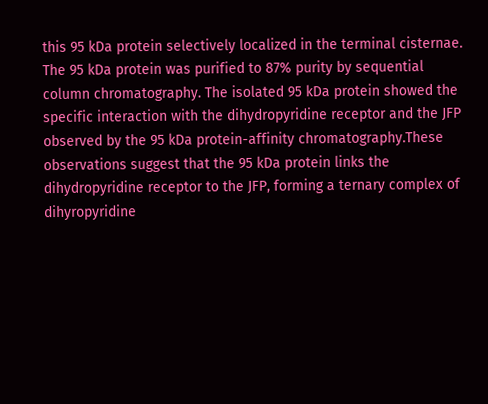this 95 kDa protein selectively localized in the terminal cisternae. The 95 kDa protein was purified to 87% purity by sequential column chromatography. The isolated 95 kDa protein showed the specific interaction with the dihydropyridine receptor and the JFP observed by the 95 kDa protein-affinity chromatography.These observations suggest that the 95 kDa protein links the dihydropyridine receptor to the JFP, forming a ternary complex of dihyropyridine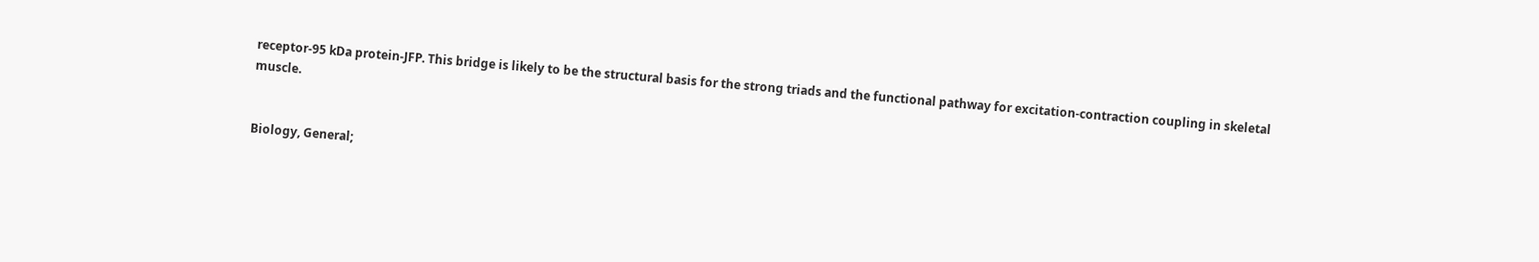receptor-95 kDa protein-JFP. This bridge is likely to be the structural basis for the strong triads and the functional pathway for excitation-contraction coupling in skeletal muscle.


Biology, General;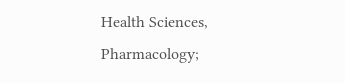Health Sciences, Pharmacology;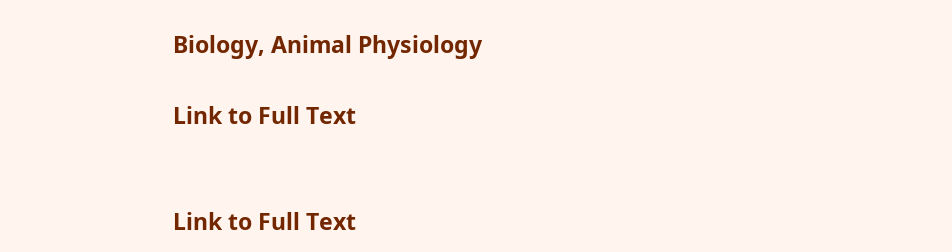Biology, Animal Physiology

Link to Full Text


Link to Full Text